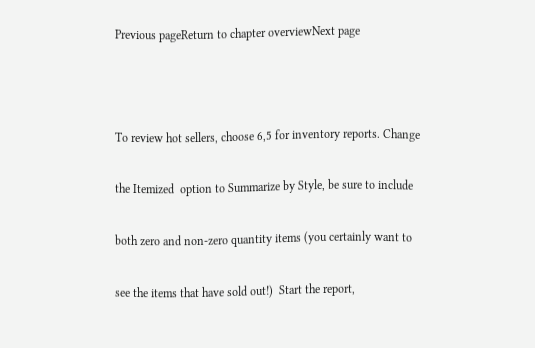Previous pageReturn to chapter overviewNext page



To review hot sellers, choose 6,5 for inventory reports. Change

the Itemized  option to Summarize by Style, be sure to include

both zero and non-zero quantity items (you certainly want to

see the items that have sold out!)  Start the report,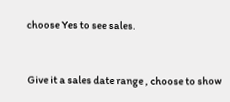choose Yes to see sales.


Give it a sales date range , choose to show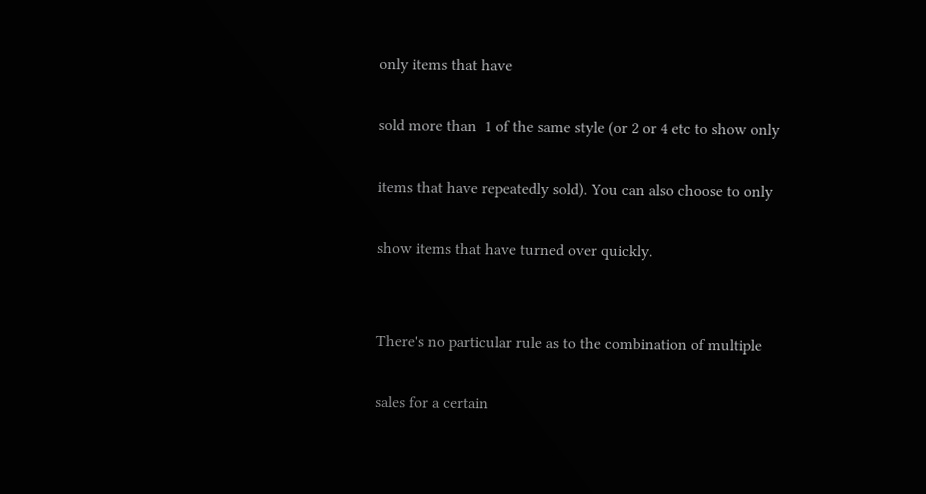only items that have

sold more than  1 of the same style (or 2 or 4 etc to show only

items that have repeatedly sold). You can also choose to only

show items that have turned over quickly.


There's no particular rule as to the combination of multiple

sales for a certain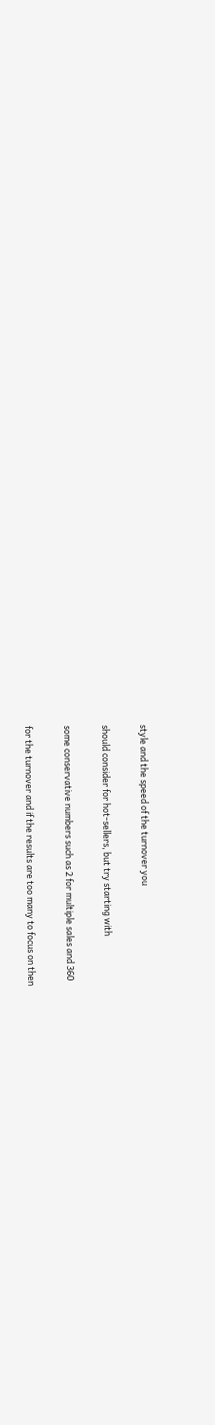style and the speed of the turnover you

should consider for hot-sellers, but try starting with

some conservative numbers such as 2 for multiple sales and 360

for the turnover and if the results are too many to focus on then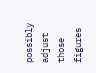possibly adjust those figures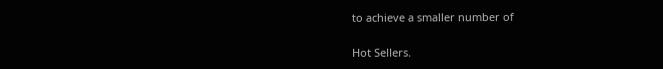to achieve a smaller number of

Hot Sellers.